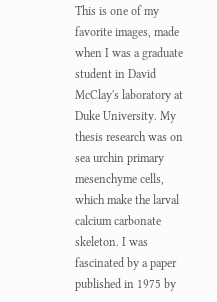This is one of my favorite images, made when I was a graduate student in David McClay's laboratory at Duke University. My thesis research was on sea urchin primary mesenchyme cells, which make the larval calcium carbonate skeleton. I was fascinated by a paper published in 1975 by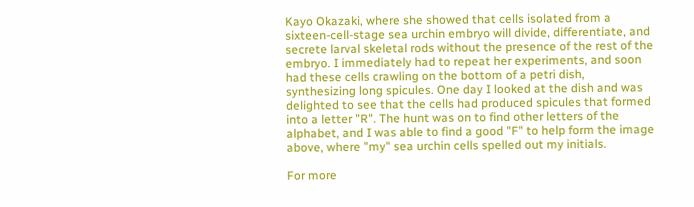Kayo Okazaki, where she showed that cells isolated from a sixteen-cell-stage sea urchin embryo will divide, differentiate, and secrete larval skeletal rods without the presence of the rest of the embryo. I immediately had to repeat her experiments, and soon had these cells crawling on the bottom of a petri dish, synthesizing long spicules. One day I looked at the dish and was delighted to see that the cells had produced spicules that formed into a letter "R". The hunt was on to find other letters of the alphabet, and I was able to find a good "F" to help form the image above, where "my" sea urchin cells spelled out my initials.

For more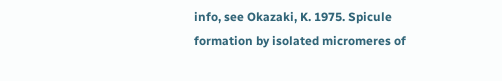info, see Okazaki, K. 1975. Spicule formation by isolated micromeres of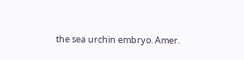the sea urchin embryo. Amer.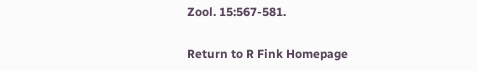Zool. 15:567-581.

Return to R Fink Homepage